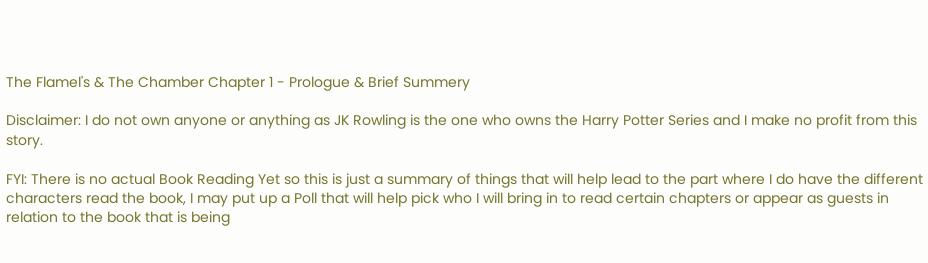The Flamel's & The Chamber Chapter 1 - Prologue & Brief Summery

Disclaimer: I do not own anyone or anything as JK Rowling is the one who owns the Harry Potter Series and I make no profit from this story.

FYI: There is no actual Book Reading Yet so this is just a summary of things that will help lead to the part where I do have the different characters read the book, I may put up a Poll that will help pick who I will bring in to read certain chapters or appear as guests in relation to the book that is being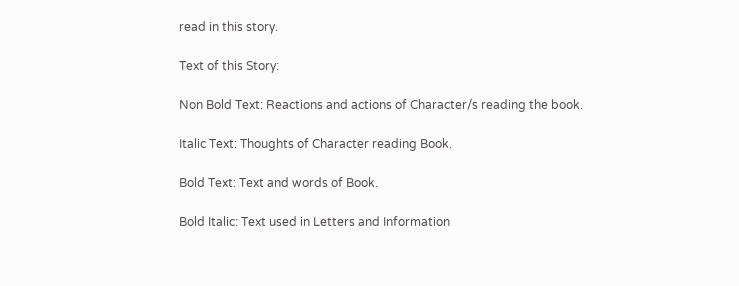read in this story.

Text of this Story:

Non Bold Text: Reactions and actions of Character/s reading the book.

Italic Text: Thoughts of Character reading Book.

Bold Text: Text and words of Book.

Bold Italic: Text used in Letters and Information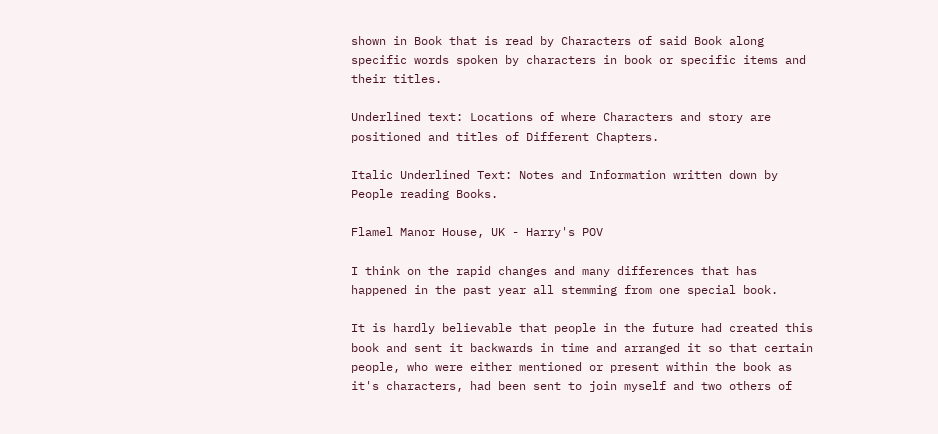shown in Book that is read by Characters of said Book along specific words spoken by characters in book or specific items and their titles.

Underlined text: Locations of where Characters and story are positioned and titles of Different Chapters.

Italic Underlined Text: Notes and Information written down by People reading Books.

Flamel Manor House, UK - Harry's POV

I think on the rapid changes and many differences that has happened in the past year all stemming from one special book.

It is hardly believable that people in the future had created this book and sent it backwards in time and arranged it so that certain people, who were either mentioned or present within the book as it's characters, had been sent to join myself and two others of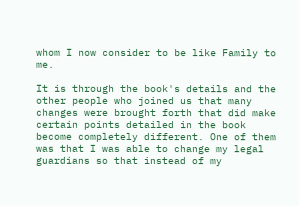whom I now consider to be like Family to me.

It is through the book's details and the other people who joined us that many changes were brought forth that did make certain points detailed in the book become completely different. One of them was that I was able to change my legal guardians so that instead of my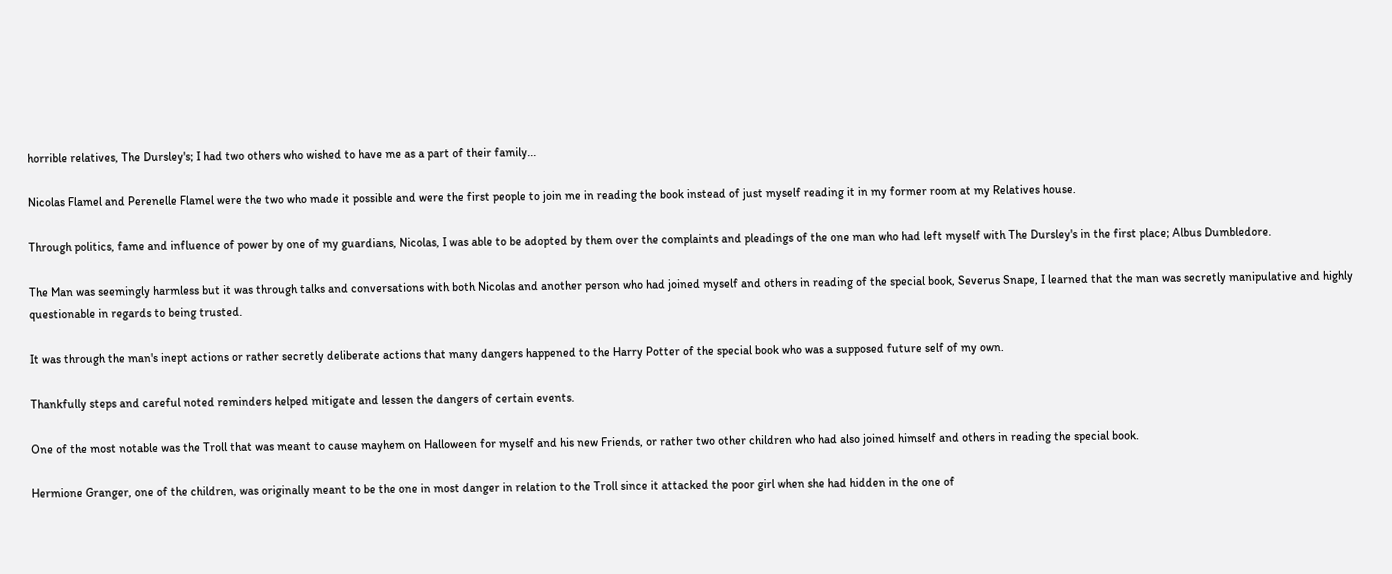horrible relatives, The Dursley's; I had two others who wished to have me as a part of their family...

Nicolas Flamel and Perenelle Flamel were the two who made it possible and were the first people to join me in reading the book instead of just myself reading it in my former room at my Relatives house.

Through politics, fame and influence of power by one of my guardians, Nicolas, I was able to be adopted by them over the complaints and pleadings of the one man who had left myself with The Dursley's in the first place; Albus Dumbledore.

The Man was seemingly harmless but it was through talks and conversations with both Nicolas and another person who had joined myself and others in reading of the special book, Severus Snape, I learned that the man was secretly manipulative and highly questionable in regards to being trusted.

It was through the man's inept actions or rather secretly deliberate actions that many dangers happened to the Harry Potter of the special book who was a supposed future self of my own.

Thankfully steps and careful noted reminders helped mitigate and lessen the dangers of certain events.

One of the most notable was the Troll that was meant to cause mayhem on Halloween for myself and his new Friends, or rather two other children who had also joined himself and others in reading the special book.

Hermione Granger, one of the children, was originally meant to be the one in most danger in relation to the Troll since it attacked the poor girl when she had hidden in the one of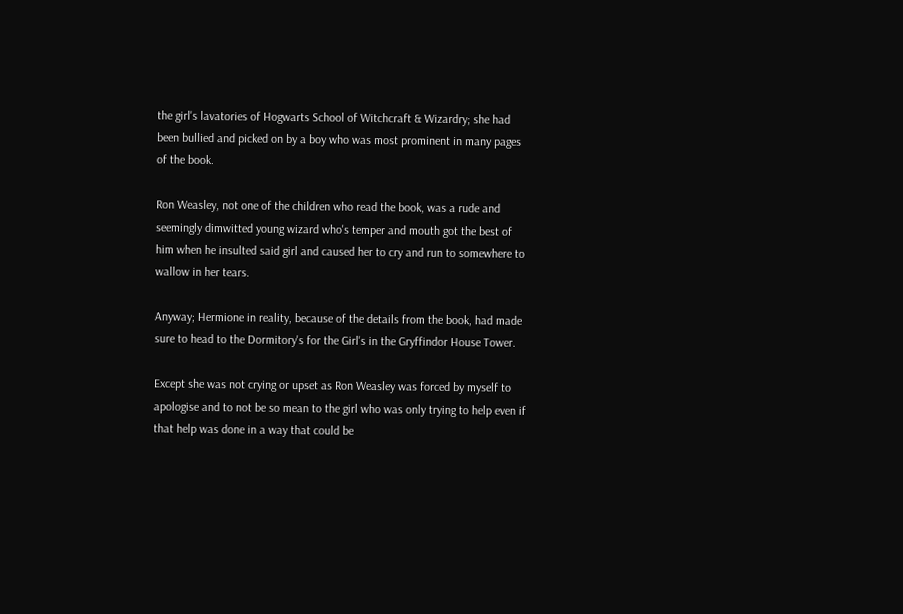the girl's lavatories of Hogwarts School of Witchcraft & Wizardry; she had been bullied and picked on by a boy who was most prominent in many pages of the book.

Ron Weasley, not one of the children who read the book, was a rude and seemingly dimwitted young wizard who's temper and mouth got the best of him when he insulted said girl and caused her to cry and run to somewhere to wallow in her tears.

Anyway; Hermione in reality, because of the details from the book, had made sure to head to the Dormitory's for the Girl's in the Gryffindor House Tower.

Except she was not crying or upset as Ron Weasley was forced by myself to apologise and to not be so mean to the girl who was only trying to help even if that help was done in a way that could be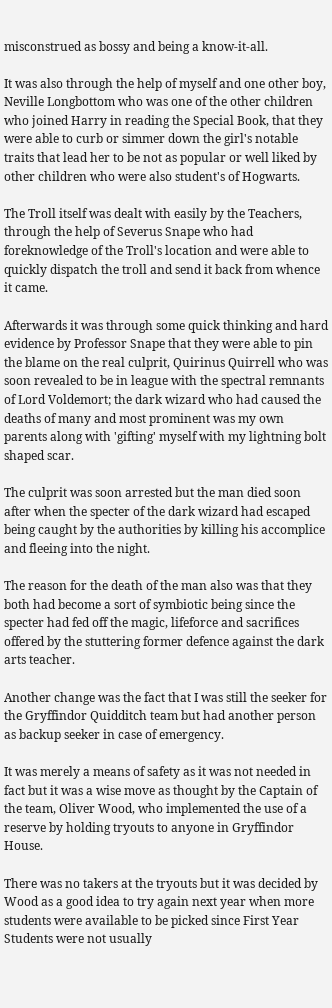misconstrued as bossy and being a know-it-all.

It was also through the help of myself and one other boy, Neville Longbottom who was one of the other children who joined Harry in reading the Special Book, that they were able to curb or simmer down the girl's notable traits that lead her to be not as popular or well liked by other children who were also student's of Hogwarts.

The Troll itself was dealt with easily by the Teachers, through the help of Severus Snape who had foreknowledge of the Troll's location and were able to quickly dispatch the troll and send it back from whence it came.

Afterwards it was through some quick thinking and hard evidence by Professor Snape that they were able to pin the blame on the real culprit, Quirinus Quirrell who was soon revealed to be in league with the spectral remnants of Lord Voldemort; the dark wizard who had caused the deaths of many and most prominent was my own parents along with 'gifting' myself with my lightning bolt shaped scar.

The culprit was soon arrested but the man died soon after when the specter of the dark wizard had escaped being caught by the authorities by killing his accomplice and fleeing into the night.

The reason for the death of the man also was that they both had become a sort of symbiotic being since the specter had fed off the magic, lifeforce and sacrifices offered by the stuttering former defence against the dark arts teacher.

Another change was the fact that I was still the seeker for the Gryffindor Quidditch team but had another person as backup seeker in case of emergency.

It was merely a means of safety as it was not needed in fact but it was a wise move as thought by the Captain of the team, Oliver Wood, who implemented the use of a reserve by holding tryouts to anyone in Gryffindor House.

There was no takers at the tryouts but it was decided by Wood as a good idea to try again next year when more students were available to be picked since First Year Students were not usually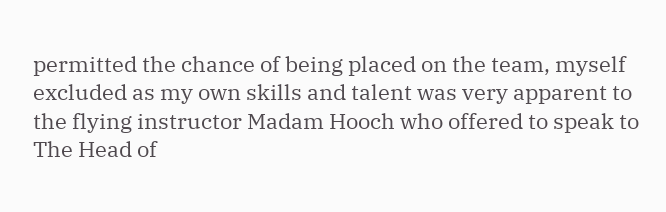permitted the chance of being placed on the team, myself excluded as my own skills and talent was very apparent to the flying instructor Madam Hooch who offered to speak to The Head of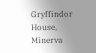Gryffindor House, Minerva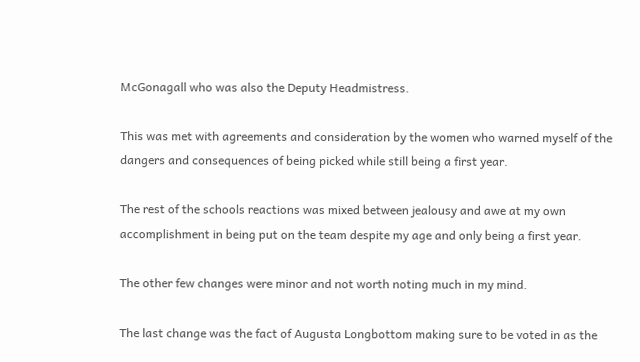McGonagall who was also the Deputy Headmistress.

This was met with agreements and consideration by the women who warned myself of the dangers and consequences of being picked while still being a first year.

The rest of the schools reactions was mixed between jealousy and awe at my own accomplishment in being put on the team despite my age and only being a first year.

The other few changes were minor and not worth noting much in my mind.

The last change was the fact of Augusta Longbottom making sure to be voted in as the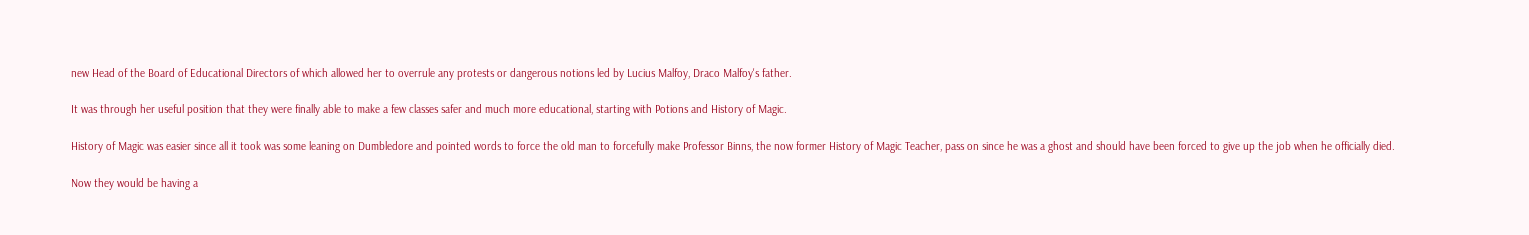new Head of the Board of Educational Directors of which allowed her to overrule any protests or dangerous notions led by Lucius Malfoy, Draco Malfoy's father.

It was through her useful position that they were finally able to make a few classes safer and much more educational, starting with Potions and History of Magic.

History of Magic was easier since all it took was some leaning on Dumbledore and pointed words to force the old man to forcefully make Professor Binns, the now former History of Magic Teacher, pass on since he was a ghost and should have been forced to give up the job when he officially died.

Now they would be having a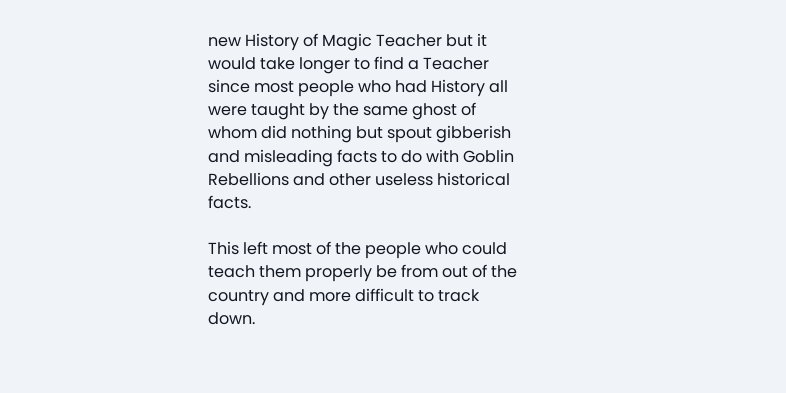new History of Magic Teacher but it would take longer to find a Teacher since most people who had History all were taught by the same ghost of whom did nothing but spout gibberish and misleading facts to do with Goblin Rebellions and other useless historical facts.

This left most of the people who could teach them properly be from out of the country and more difficult to track down.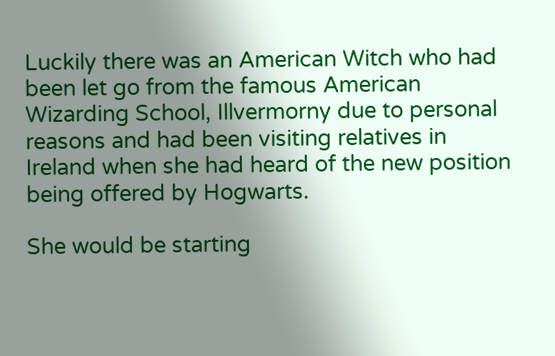Luckily there was an American Witch who had been let go from the famous American Wizarding School, Illvermorny due to personal reasons and had been visiting relatives in Ireland when she had heard of the new position being offered by Hogwarts.

She would be starting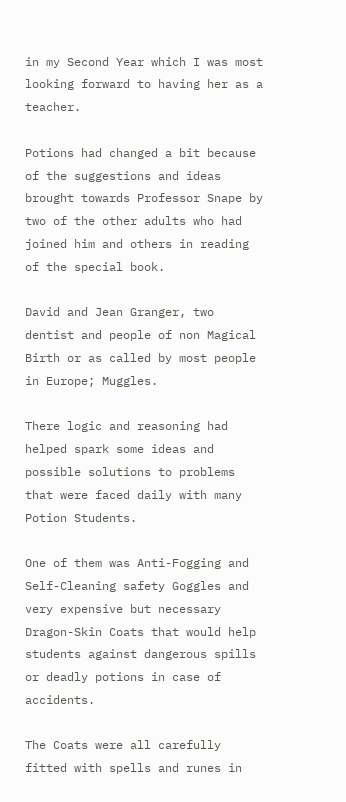in my Second Year which I was most looking forward to having her as a teacher.

Potions had changed a bit because of the suggestions and ideas brought towards Professor Snape by two of the other adults who had joined him and others in reading of the special book.

David and Jean Granger, two dentist and people of non Magical Birth or as called by most people in Europe; Muggles.

There logic and reasoning had helped spark some ideas and possible solutions to problems that were faced daily with many Potion Students.

One of them was Anti-Fogging and Self-Cleaning safety Goggles and very expensive but necessary Dragon-Skin Coats that would help students against dangerous spills or deadly potions in case of accidents.

The Coats were all carefully fitted with spells and runes in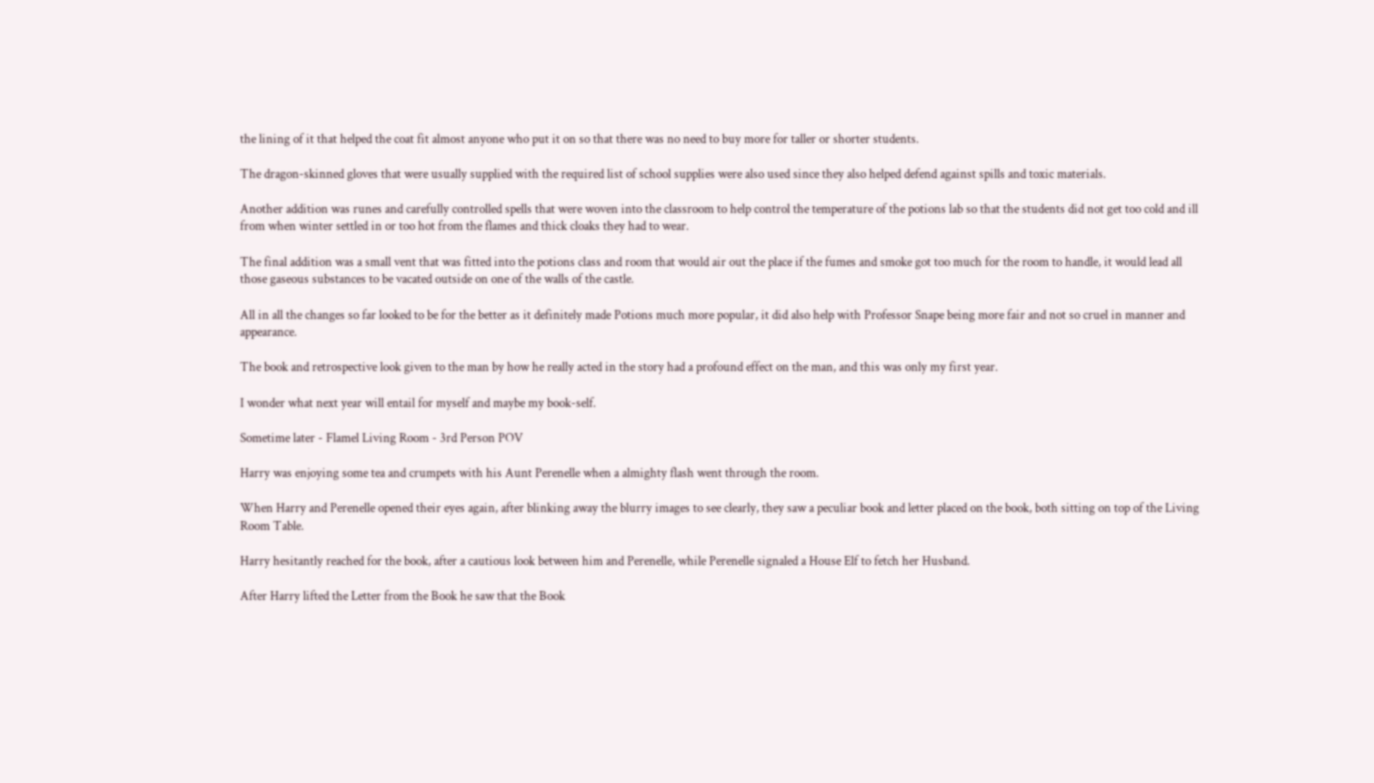the lining of it that helped the coat fit almost anyone who put it on so that there was no need to buy more for taller or shorter students.

The dragon-skinned gloves that were usually supplied with the required list of school supplies were also used since they also helped defend against spills and toxic materials.

Another addition was runes and carefully controlled spells that were woven into the classroom to help control the temperature of the potions lab so that the students did not get too cold and ill from when winter settled in or too hot from the flames and thick cloaks they had to wear.

The final addition was a small vent that was fitted into the potions class and room that would air out the place if the fumes and smoke got too much for the room to handle, it would lead all those gaseous substances to be vacated outside on one of the walls of the castle.

All in all the changes so far looked to be for the better as it definitely made Potions much more popular, it did also help with Professor Snape being more fair and not so cruel in manner and appearance.

The book and retrospective look given to the man by how he really acted in the story had a profound effect on the man, and this was only my first year.

I wonder what next year will entail for myself and maybe my book-self.

Sometime later - Flamel Living Room - 3rd Person POV

Harry was enjoying some tea and crumpets with his Aunt Perenelle when a almighty flash went through the room.

When Harry and Perenelle opened their eyes again, after blinking away the blurry images to see clearly, they saw a peculiar book and letter placed on the book, both sitting on top of the Living Room Table.

Harry hesitantly reached for the book, after a cautious look between him and Perenelle, while Perenelle signaled a House Elf to fetch her Husband.

After Harry lifted the Letter from the Book he saw that the Book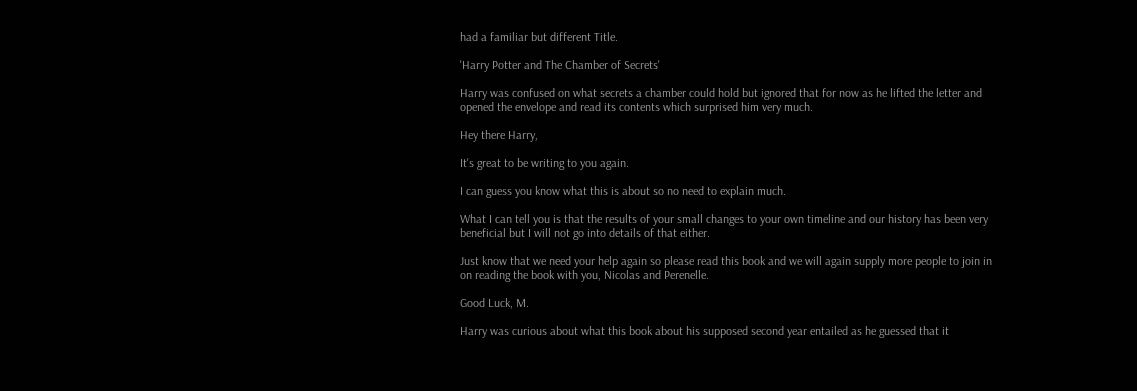had a familiar but different Title.

'Harry Potter and The Chamber of Secrets'

Harry was confused on what secrets a chamber could hold but ignored that for now as he lifted the letter and opened the envelope and read its contents which surprised him very much.

Hey there Harry,

It's great to be writing to you again.

I can guess you know what this is about so no need to explain much.

What I can tell you is that the results of your small changes to your own timeline and our history has been very beneficial but I will not go into details of that either.

Just know that we need your help again so please read this book and we will again supply more people to join in on reading the book with you, Nicolas and Perenelle.

Good Luck, M.

Harry was curious about what this book about his supposed second year entailed as he guessed that it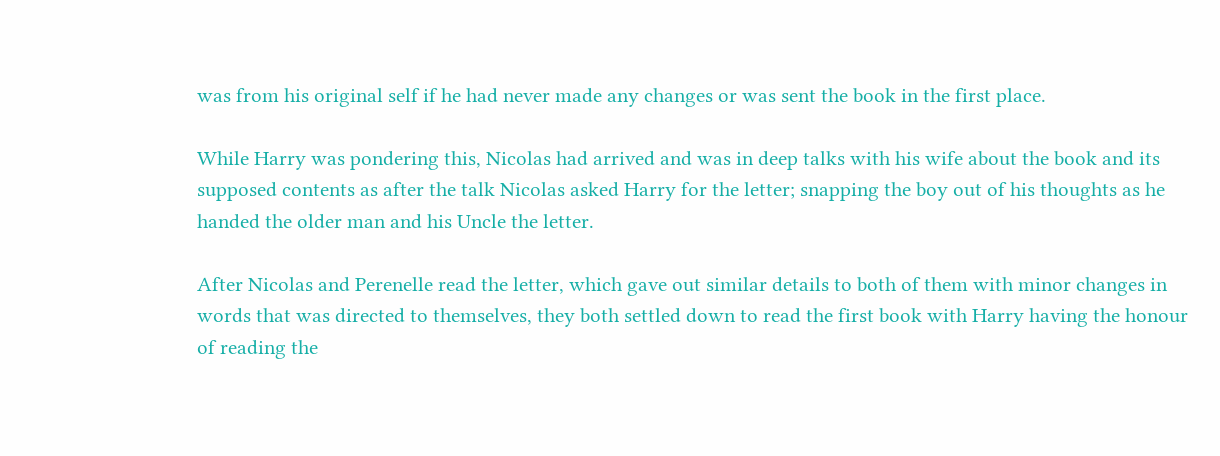was from his original self if he had never made any changes or was sent the book in the first place.

While Harry was pondering this, Nicolas had arrived and was in deep talks with his wife about the book and its supposed contents as after the talk Nicolas asked Harry for the letter; snapping the boy out of his thoughts as he handed the older man and his Uncle the letter.

After Nicolas and Perenelle read the letter, which gave out similar details to both of them with minor changes in words that was directed to themselves, they both settled down to read the first book with Harry having the honour of reading the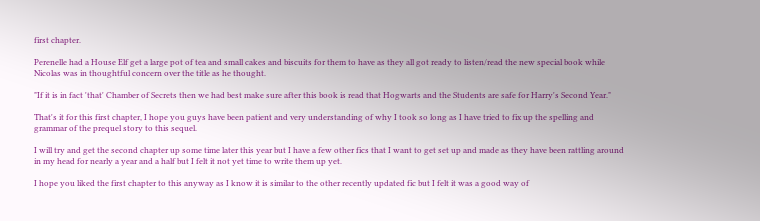first chapter.

Perenelle had a House Elf get a large pot of tea and small cakes and biscuits for them to have as they all got ready to listen/read the new special book while Nicolas was in thoughtful concern over the title as he thought.

"If it is in fact 'that' Chamber of Secrets then we had best make sure after this book is read that Hogwarts and the Students are safe for Harry's Second Year."

That's it for this first chapter, I hope you guys have been patient and very understanding of why I took so long as I have tried to fix up the spelling and grammar of the prequel story to this sequel.

I will try and get the second chapter up some time later this year but I have a few other fics that I want to get set up and made as they have been rattling around in my head for nearly a year and a half but I felt it not yet time to write them up yet.

I hope you liked the first chapter to this anyway as I know it is similar to the other recently updated fic but I felt it was a good way of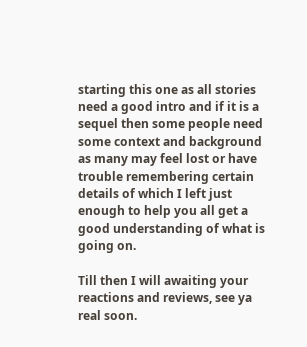starting this one as all stories need a good intro and if it is a sequel then some people need some context and background as many may feel lost or have trouble remembering certain details of which I left just enough to help you all get a good understanding of what is going on.

Till then I will awaiting your reactions and reviews, see ya real soon.